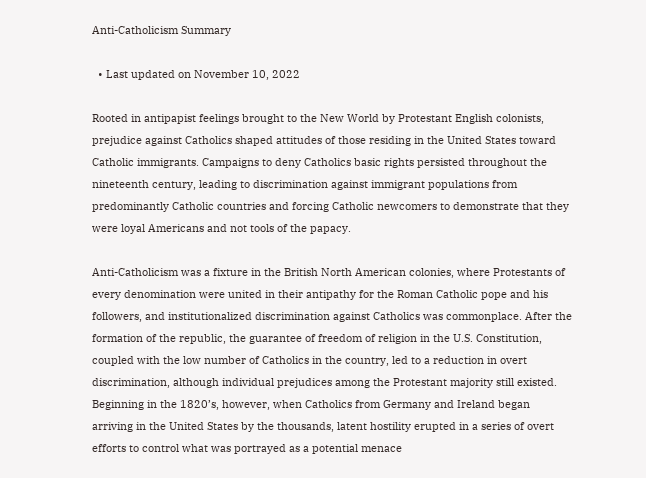Anti-Catholicism Summary

  • Last updated on November 10, 2022

Rooted in antipapist feelings brought to the New World by Protestant English colonists, prejudice against Catholics shaped attitudes of those residing in the United States toward Catholic immigrants. Campaigns to deny Catholics basic rights persisted throughout the nineteenth century, leading to discrimination against immigrant populations from predominantly Catholic countries and forcing Catholic newcomers to demonstrate that they were loyal Americans and not tools of the papacy.

Anti-Catholicism was a fixture in the British North American colonies, where Protestants of every denomination were united in their antipathy for the Roman Catholic pope and his followers, and institutionalized discrimination against Catholics was commonplace. After the formation of the republic, the guarantee of freedom of religion in the U.S. Constitution, coupled with the low number of Catholics in the country, led to a reduction in overt discrimination, although individual prejudices among the Protestant majority still existed. Beginning in the 1820’s, however, when Catholics from Germany and Ireland began arriving in the United States by the thousands, latent hostility erupted in a series of overt efforts to control what was portrayed as a potential menace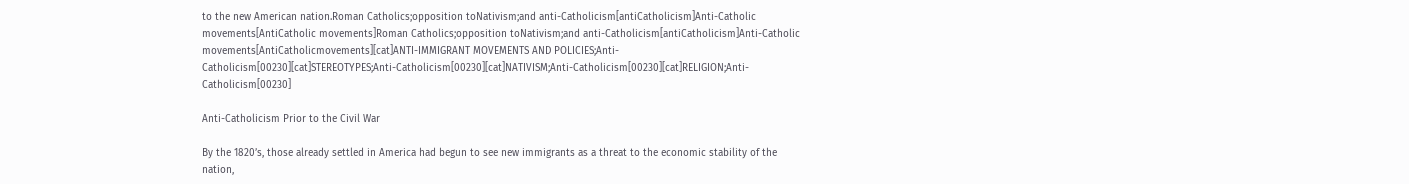to the new American nation.Roman Catholics;opposition toNativism;and anti-Catholicism[antiCatholicism]Anti-Catholic movements[AntiCatholic movements]Roman Catholics;opposition toNativism;and anti-Catholicism[antiCatholicism]Anti-Catholic movements[AntiCatholicmovements][cat]ANTI-IMMIGRANT MOVEMENTS AND POLICIES;Anti-Catholicism[00230][cat]STEREOTYPES;Anti-Catholicism[00230][cat]NATIVISM;Anti-Catholicism[00230][cat]RELIGION;Anti-Catholicism[00230]

Anti-Catholicism Prior to the Civil War

By the 1820’s, those already settled in America had begun to see new immigrants as a threat to the economic stability of the nation,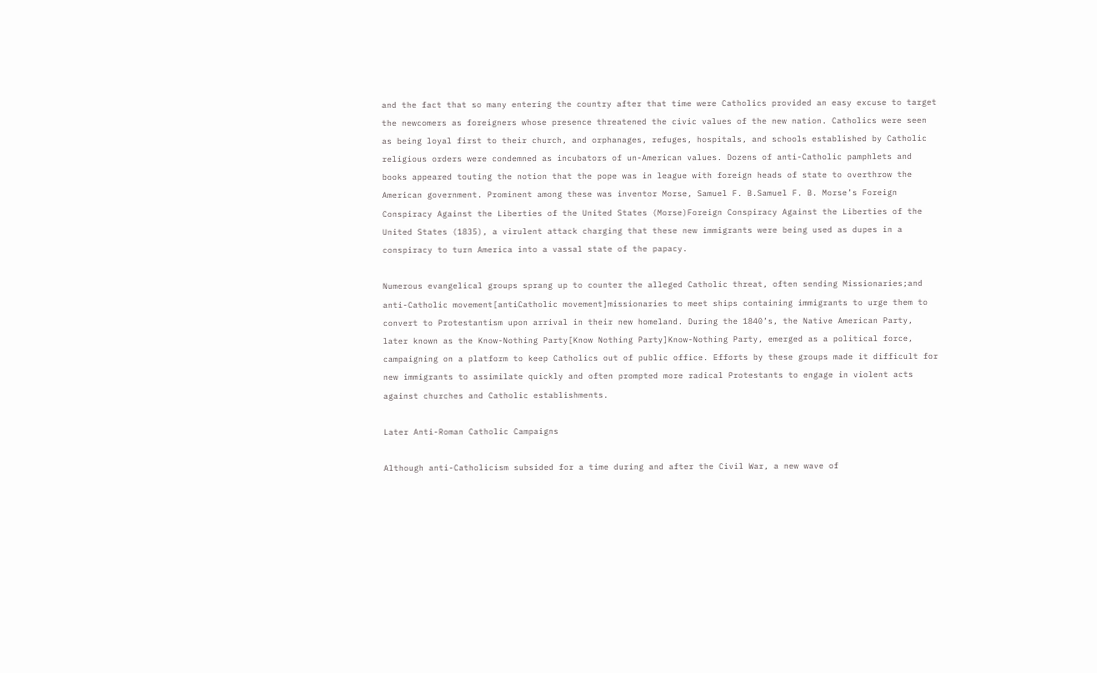and the fact that so many entering the country after that time were Catholics provided an easy excuse to target the newcomers as foreigners whose presence threatened the civic values of the new nation. Catholics were seen as being loyal first to their church, and orphanages, refuges, hospitals, and schools established by Catholic religious orders were condemned as incubators of un-American values. Dozens of anti-Catholic pamphlets and books appeared touting the notion that the pope was in league with foreign heads of state to overthrow the American government. Prominent among these was inventor Morse, Samuel F. B.Samuel F. B. Morse’s Foreign Conspiracy Against the Liberties of the United States (Morse)Foreign Conspiracy Against the Liberties of the United States (1835), a virulent attack charging that these new immigrants were being used as dupes in a conspiracy to turn America into a vassal state of the papacy.

Numerous evangelical groups sprang up to counter the alleged Catholic threat, often sending Missionaries;and anti-Catholic movement[antiCatholic movement]missionaries to meet ships containing immigrants to urge them to convert to Protestantism upon arrival in their new homeland. During the 1840’s, the Native American Party, later known as the Know-Nothing Party[Know Nothing Party]Know-Nothing Party, emerged as a political force, campaigning on a platform to keep Catholics out of public office. Efforts by these groups made it difficult for new immigrants to assimilate quickly and often prompted more radical Protestants to engage in violent acts against churches and Catholic establishments.

Later Anti-Roman Catholic Campaigns

Although anti-Catholicism subsided for a time during and after the Civil War, a new wave of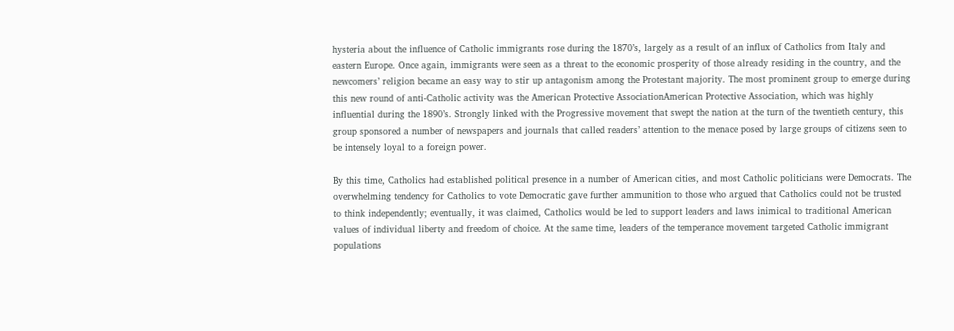hysteria about the influence of Catholic immigrants rose during the 1870’s, largely as a result of an influx of Catholics from Italy and eastern Europe. Once again, immigrants were seen as a threat to the economic prosperity of those already residing in the country, and the newcomers’ religion became an easy way to stir up antagonism among the Protestant majority. The most prominent group to emerge during this new round of anti-Catholic activity was the American Protective AssociationAmerican Protective Association, which was highly influential during the 1890’s. Strongly linked with the Progressive movement that swept the nation at the turn of the twentieth century, this group sponsored a number of newspapers and journals that called readers’ attention to the menace posed by large groups of citizens seen to be intensely loyal to a foreign power.

By this time, Catholics had established political presence in a number of American cities, and most Catholic politicians were Democrats. The overwhelming tendency for Catholics to vote Democratic gave further ammunition to those who argued that Catholics could not be trusted to think independently; eventually, it was claimed, Catholics would be led to support leaders and laws inimical to traditional American values of individual liberty and freedom of choice. At the same time, leaders of the temperance movement targeted Catholic immigrant populations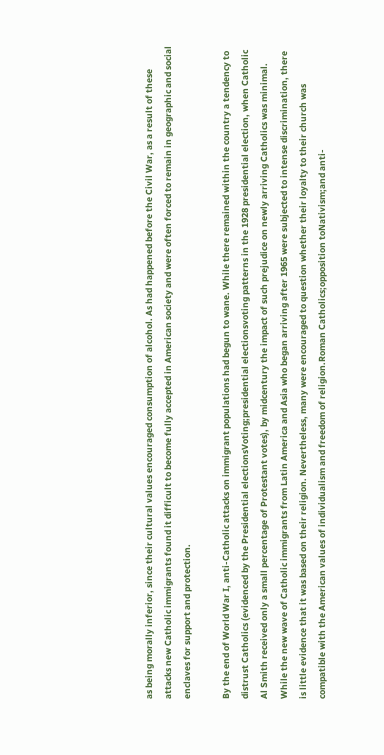as being morally inferior, since their cultural values encouraged consumption of alcohol. As had happened before the Civil War, as a result of these attacks new Catholic immigrants found it difficult to become fully accepted in American society and were often forced to remain in geographic and social enclaves for support and protection.

By the end of World War I, anti-Catholic attacks on immigrant populations had begun to wane. While there remained within the country a tendency to distrust Catholics (evidenced by the Presidential electionsVoting;presidential electionsvoting patterns in the 1928 presidential election, when Catholic Al Smith received only a small percentage of Protestant votes), by midcentury the impact of such prejudice on newly arriving Catholics was minimal. While the new wave of Catholic immigrants from Latin America and Asia who began arriving after 1965 were subjected to intense discrimination, there is little evidence that it was based on their religion. Nevertheless, many were encouraged to question whether their loyalty to their church was compatible with the American values of individualism and freedom of religion.Roman Catholics;opposition toNativism;and anti-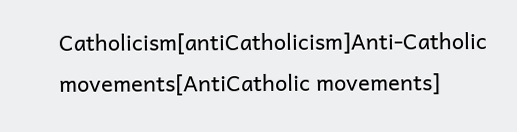Catholicism[antiCatholicism]Anti-Catholic movements[AntiCatholic movements]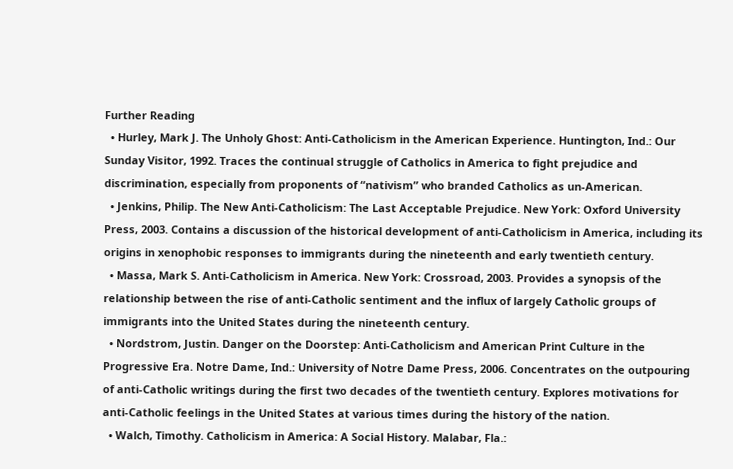Further Reading
  • Hurley, Mark J. The Unholy Ghost: Anti-Catholicism in the American Experience. Huntington, Ind.: Our Sunday Visitor, 1992. Traces the continual struggle of Catholics in America to fight prejudice and discrimination, especially from proponents of “nativism” who branded Catholics as un-American.
  • Jenkins, Philip. The New Anti-Catholicism: The Last Acceptable Prejudice. New York: Oxford University Press, 2003. Contains a discussion of the historical development of anti-Catholicism in America, including its origins in xenophobic responses to immigrants during the nineteenth and early twentieth century.
  • Massa, Mark S. Anti-Catholicism in America. New York: Crossroad, 2003. Provides a synopsis of the relationship between the rise of anti-Catholic sentiment and the influx of largely Catholic groups of immigrants into the United States during the nineteenth century.
  • Nordstrom, Justin. Danger on the Doorstep: Anti-Catholicism and American Print Culture in the Progressive Era. Notre Dame, Ind.: University of Notre Dame Press, 2006. Concentrates on the outpouring of anti-Catholic writings during the first two decades of the twentieth century. Explores motivations for anti-Catholic feelings in the United States at various times during the history of the nation.
  • Walch, Timothy. Catholicism in America: A Social History. Malabar, Fla.: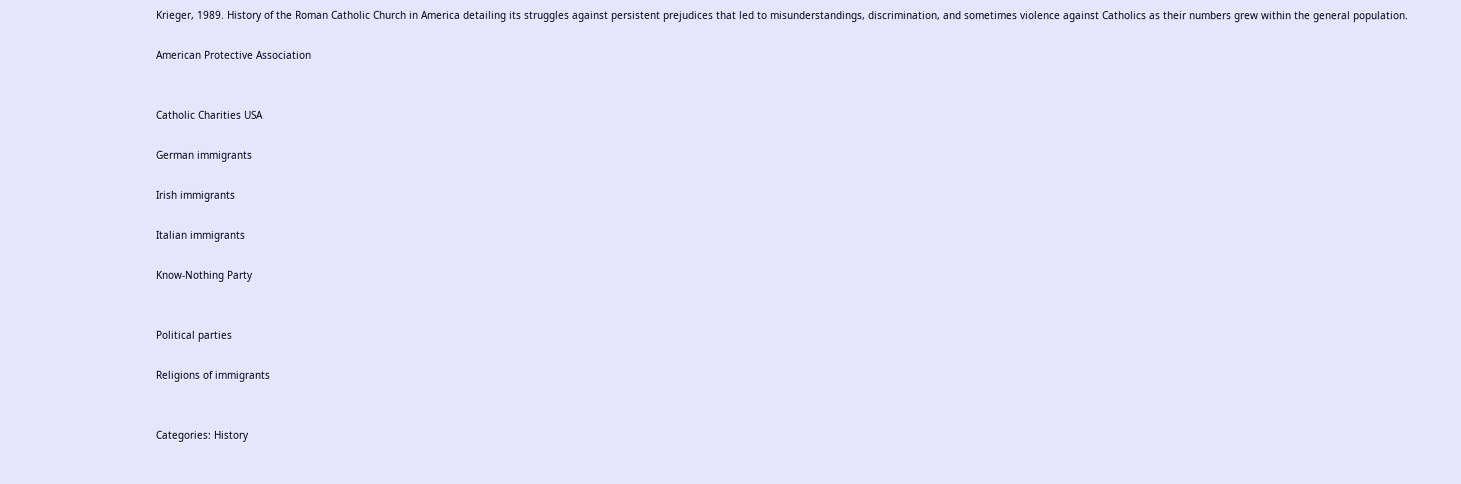Krieger, 1989. History of the Roman Catholic Church in America detailing its struggles against persistent prejudices that led to misunderstandings, discrimination, and sometimes violence against Catholics as their numbers grew within the general population.

American Protective Association


Catholic Charities USA

German immigrants

Irish immigrants

Italian immigrants

Know-Nothing Party


Political parties

Religions of immigrants


Categories: History